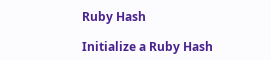Ruby Hash

Initialize a Ruby Hash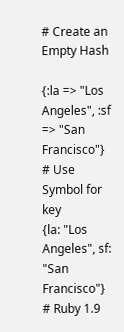# Create an Empty Hash

{:la => "Los Angeles", :sf => "San Francisco"}     # Use Symbol for key
{la: "Los Angeles", sf: "San Francisco"}           # Ruby 1.9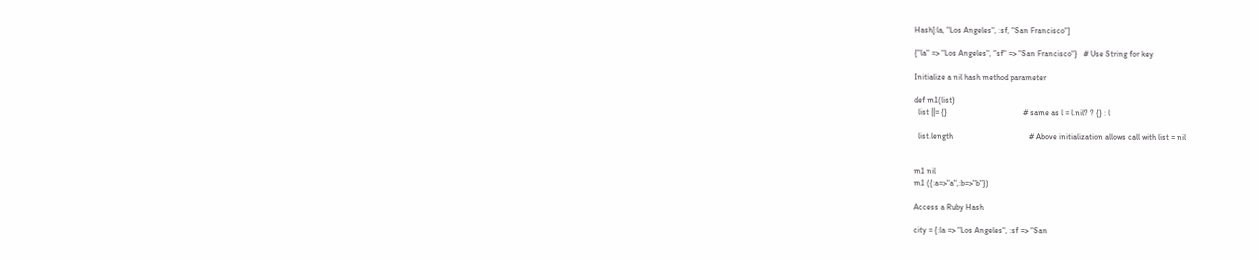Hash[:la, "Los Angeles", :sf, "San Francisco"]

{"la" => "Los Angeles", "sf" => "San Francisco"}   # Use String for key

Initialize a nil hash method parameter

def m1(list)
  list ||= {}                                      # same as l = l.nil? ? {} : l

  list.length                                      # Above initialization allows call with list = nil


m1 nil
m1 ({:a=>"a",:b=>"b"})

Access a Ruby Hash

city = {:la => "Los Angeles", :sf => "San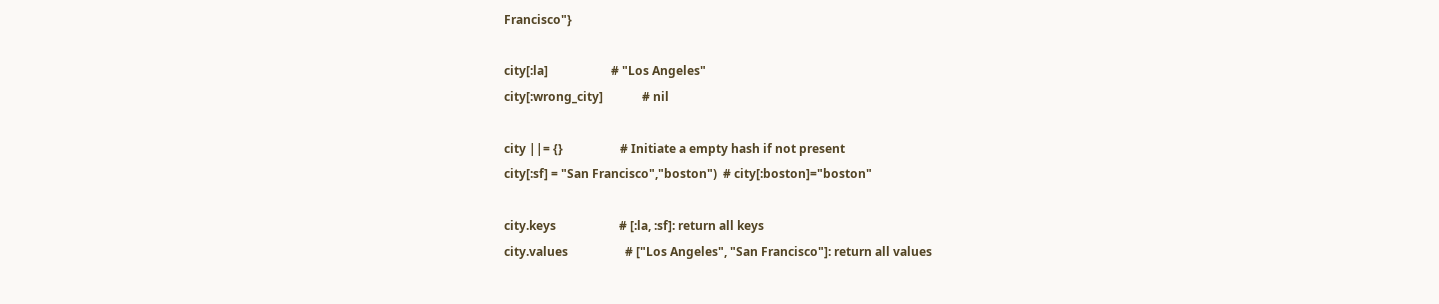Francisco"}

city[:la]                     # "Los Angeles"
city[:wrong_city]             # nil

city ||= {}                   # Initiate a empty hash if not present
city[:sf] = "San Francisco","boston")  # city[:boston]="boston"

city.keys                     # [:la, :sf]: return all keys
city.values                   # ["Los Angeles", "San Francisco"]: return all values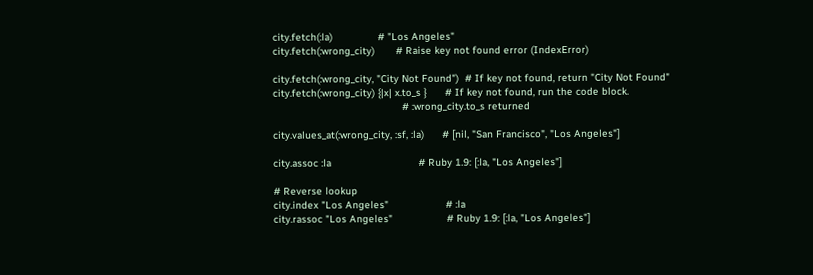city.fetch(:la)               # "Los Angeles"
city.fetch(:wrong_city)       # Raise key not found error (IndexError)

city.fetch(:wrong_city, "City Not Found")  # If key not found, return "City Not Found"
city.fetch(:wrong_city) {|x| x.to_s }      # If key not found, run the code block.
                                           # :wrong_city.to_s returned

city.values_at(:wrong_city, :sf, :la)      # [nil, "San Francisco", "Los Angeles"]

city.assoc :la                             # Ruby 1.9: [:la, "Los Angeles"]

# Reverse lookup
city.index "Los Angeles"                   # :la
city.rassoc "Los Angeles"                  # Ruby 1.9: [:la, "Los Angeles"]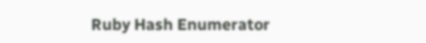Ruby Hash Enumerator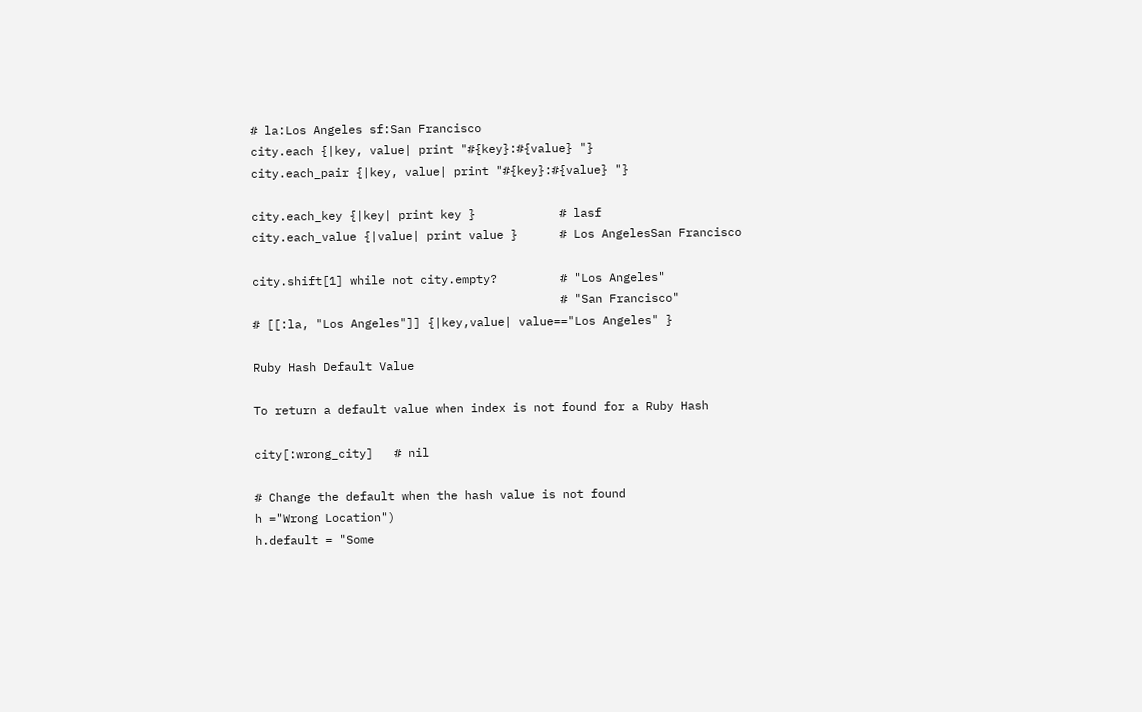# la:Los Angeles sf:San Francisco
city.each {|key, value| print "#{key}:#{value} "}
city.each_pair {|key, value| print "#{key}:#{value} "}

city.each_key {|key| print key }            # lasf
city.each_value {|value| print value }      # Los AngelesSan Francisco

city.shift[1] while not city.empty?         # "Los Angeles"
                                            # "San Francisco"
# [[:la, "Los Angeles"]] {|key,value| value=="Los Angeles" }

Ruby Hash Default Value

To return a default value when index is not found for a Ruby Hash

city[:wrong_city]   # nil

# Change the default when the hash value is not found
h ="Wrong Location")
h.default = "Some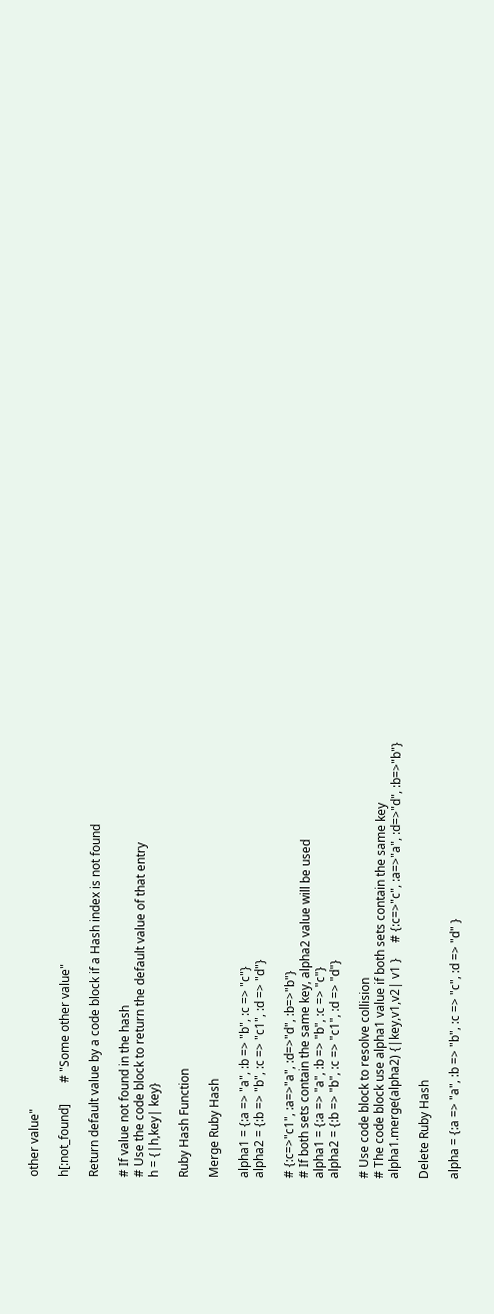other value"

h[:not_found]       # "Some other value"

Return default value by a code block if a Hash index is not found

# If value not found in the hash
# Use the code block to return the default value of that entry
h = {|h,key| key}

Ruby Hash Function

Merge Ruby Hash

alpha1 = {:a => "a", :b => "b", :c => "c"}
alpha2 = {:b => "b", :c => "c1", :d => "d"}

# {:c=>"c1", :a=>"a", :d=>"d", :b=>"b"}
# If both sets contain the same key, alpha2 value will be used
alpha1 = {:a => "a", :b => "b", :c => "c"}
alpha2 = {:b => "b", :c => "c1", :d => "d"}

# Use code block to resolve collision
# The code block use alpha1 value if both sets contain the same key
alpha1.merge(alpha2) {|key,v1,v2| v1 }     # {:c=>"c", :a=>"a", :d=>"d", :b=>"b"}

Delete Ruby Hash

alpha = {:a => "a", :b => "b", :c => "c", :d => "d" }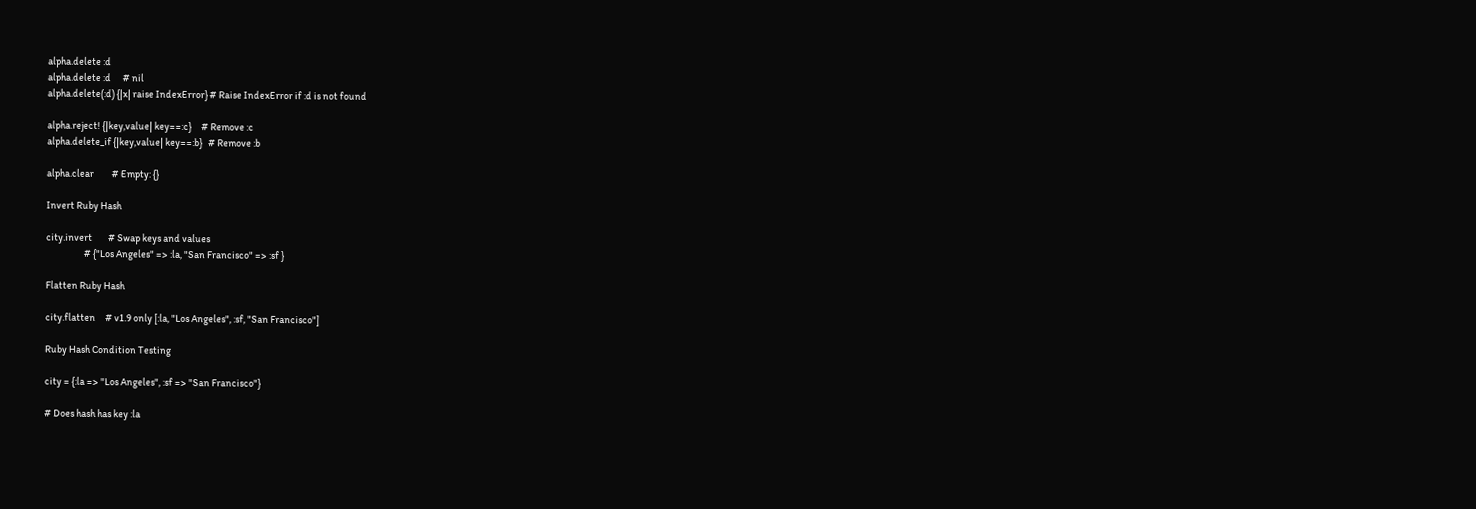alpha.delete :d
alpha.delete :d      # nil
alpha.delete(:d) {|x| raise IndexError} # Raise IndexError if :d is not found

alpha.reject! {|key,value| key==:c}     # Remove :c
alpha.delete_if {|key,value| key==:b}   # Remove :b

alpha.clear         # Empty: {}

Invert Ruby Hash

city.invert        # Swap keys and values
                   # {"Los Angeles" => :la, "San Francisco" => :sf }

Flatten Ruby Hash

city.flatten     # v1.9 only [:la, "Los Angeles", :sf, "San Francisco"]

Ruby Hash Condition Testing

city = {:la => "Los Angeles", :sf => "San Francisco"}

# Does hash has key :la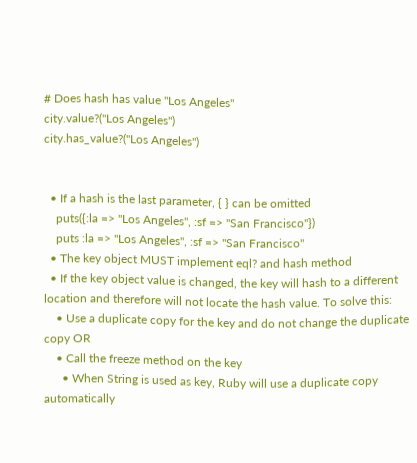# Does hash has value "Los Angeles"
city.value?("Los Angeles")
city.has_value?("Los Angeles")


  • If a hash is the last parameter, { } can be omitted
    puts({:la => "Los Angeles", :sf => "San Francisco"})
    puts :la => "Los Angeles", :sf => "San Francisco"
  • The key object MUST implement eql? and hash method
  • If the key object value is changed, the key will hash to a different location and therefore will not locate the hash value. To solve this:
    • Use a duplicate copy for the key and do not change the duplicate copy OR
    • Call the freeze method on the key
      • When String is used as key, Ruby will use a duplicate copy automatically